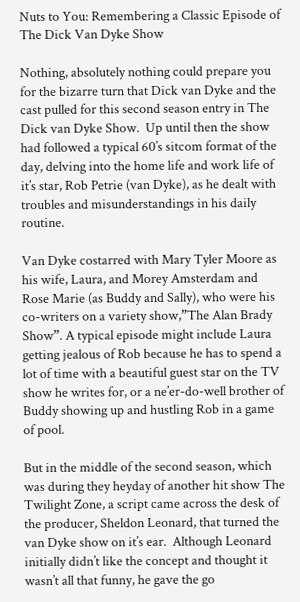Nuts to You: Remembering a Classic Episode of The Dick Van Dyke Show

Nothing, absolutely nothing could prepare you for the bizarre turn that Dick van Dyke and the cast pulled for this second season entry in The Dick van Dyke Show.  Up until then the show had followed a typical 60’s sitcom format of the day, delving into the home life and work life of it’s star, Rob Petrie (van Dyke), as he dealt with troubles and misunderstandings in his daily routine.

Van Dyke costarred with Mary Tyler Moore as his wife, Laura, and Morey Amsterdam and Rose Marie (as Buddy and Sally), who were his co-writers on a variety show,”The Alan Brady Show”. A typical episode might include Laura getting jealous of Rob because he has to spend a lot of time with a beautiful guest star on the TV show he writes for, or a ne’er-do-well brother of Buddy showing up and hustling Rob in a game of pool.

But in the middle of the second season, which was during they heyday of another hit show The Twilight Zone, a script came across the desk of the producer, Sheldon Leonard, that turned the van Dyke show on it’s ear.  Although Leonard initially didn’t like the concept and thought it wasn’t all that funny, he gave the go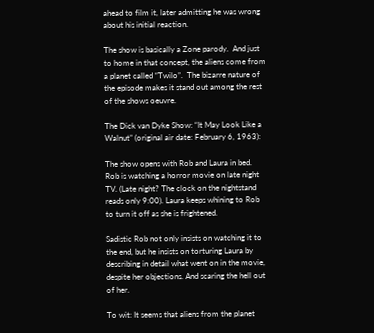ahead to film it, later admitting he was wrong about his initial reaction.

The show is basically a Zone parody.  And just to home in that concept, the aliens come from a planet called “Twilo”.  The bizarre nature of the episode makes it stand out among the rest of the shows oeuvre.

The Dick van Dyke Show: “It May Look Like a Walnut” (original air date: February 6, 1963):

The show opens with Rob and Laura in bed.  Rob is watching a horror movie on late night TV. (Late night? The clock on the nightstand reads only 9:00). Laura keeps whining to Rob to turn it off as she is frightened.

Sadistic Rob not only insists on watching it to the end, but he insists on torturing Laura by describing in detail what went on in the movie, despite her objections. And scaring the hell out of her.

To wit: It seems that aliens from the planet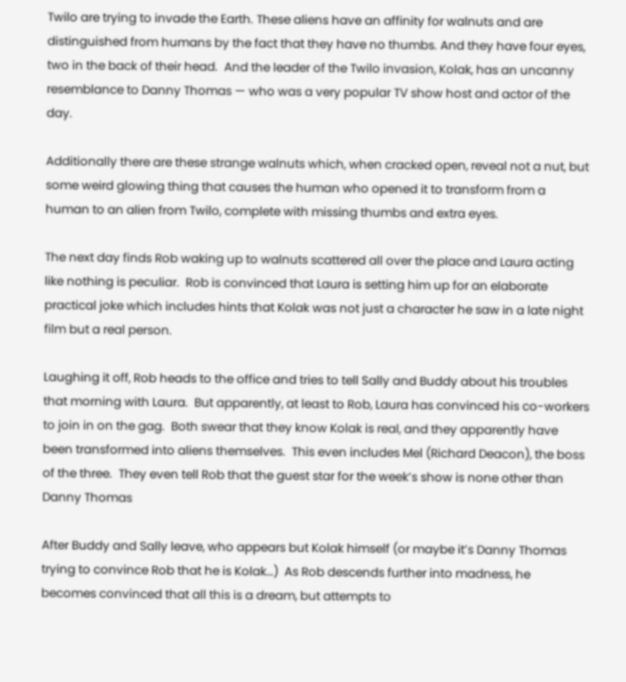Twilo are trying to invade the Earth. These aliens have an affinity for walnuts and are distinguished from humans by the fact that they have no thumbs. And they have four eyes, two in the back of their head.  And the leader of the Twilo invasion, Kolak, has an uncanny resemblance to Danny Thomas — who was a very popular TV show host and actor of the day.

Additionally there are these strange walnuts which, when cracked open, reveal not a nut, but some weird glowing thing that causes the human who opened it to transform from a human to an alien from Twilo, complete with missing thumbs and extra eyes.

The next day finds Rob waking up to walnuts scattered all over the place and Laura acting like nothing is peculiar.  Rob is convinced that Laura is setting him up for an elaborate practical joke which includes hints that Kolak was not just a character he saw in a late night film but a real person.

Laughing it off, Rob heads to the office and tries to tell Sally and Buddy about his troubles that morning with Laura.  But apparently, at least to Rob, Laura has convinced his co-workers to join in on the gag.  Both swear that they know Kolak is real, and they apparently have been transformed into aliens themselves.  This even includes Mel (Richard Deacon), the boss of the three.  They even tell Rob that the guest star for the week’s show is none other than Danny Thomas

After Buddy and Sally leave, who appears but Kolak himself (or maybe it’s Danny Thomas trying to convince Rob that he is Kolak…)  As Rob descends further into madness, he becomes convinced that all this is a dream, but attempts to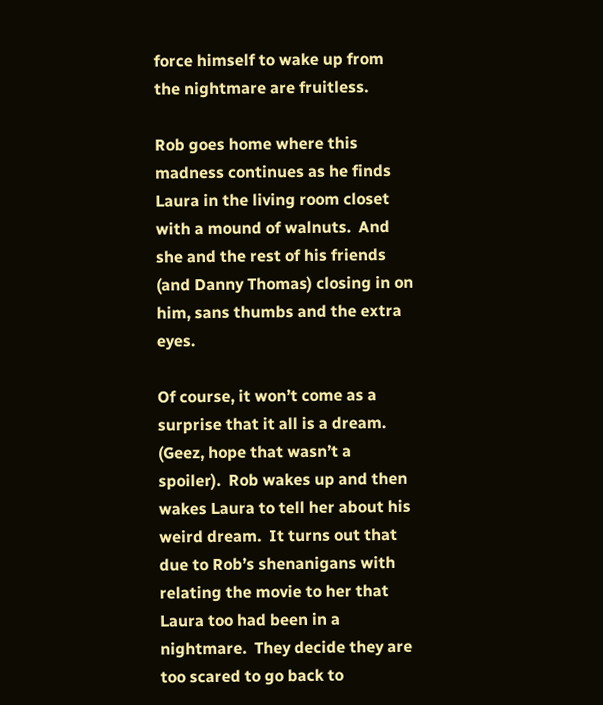force himself to wake up from the nightmare are fruitless.

Rob goes home where this madness continues as he finds Laura in the living room closet with a mound of walnuts.  And she and the rest of his friends (and Danny Thomas) closing in on him, sans thumbs and the extra eyes.

Of course, it won’t come as a surprise that it all is a dream.  (Geez, hope that wasn’t a spoiler).  Rob wakes up and then wakes Laura to tell her about his weird dream.  It turns out that due to Rob’s shenanigans with relating the movie to her that Laura too had been in a nightmare.  They decide they are too scared to go back to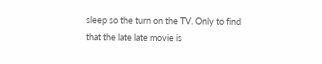sleep so the turn on the TV. Only to find that the late late movie is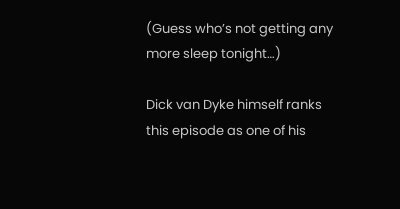(Guess who’s not getting any more sleep tonight…)

Dick van Dyke himself ranks this episode as one of his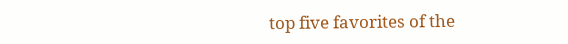top five favorites of the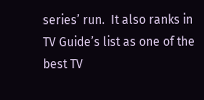series’ run.  It also ranks in TV Guide’s list as one of the best TV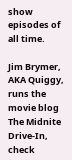show episodes of all time.

Jim Brymer, AKA Quiggy, runs the movie blog The Midnite Drive-In, check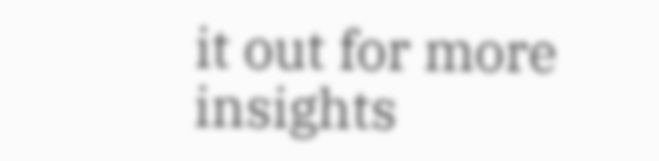it out for more insights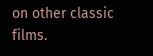on other classic films.